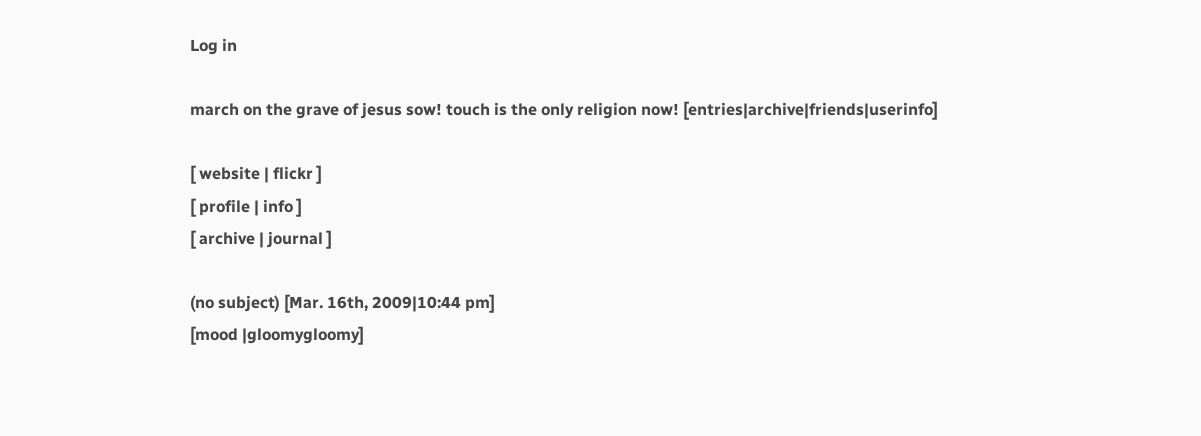Log in

march on the grave of jesus sow! touch is the only religion now! [entries|archive|friends|userinfo]

[ website | flickr ]
[ profile | info ]
[ archive | journal ]

(no subject) [Mar. 16th, 2009|10:44 pm]
[mood |gloomygloomy]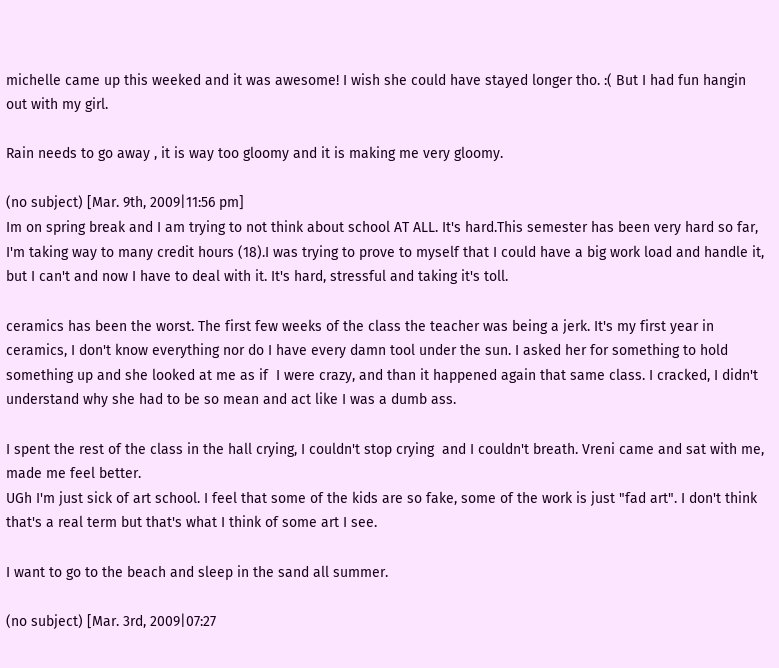michelle came up this weeked and it was awesome! I wish she could have stayed longer tho. :( But I had fun hangin out with my girl.

Rain needs to go away , it is way too gloomy and it is making me very gloomy.

(no subject) [Mar. 9th, 2009|11:56 pm]
Im on spring break and I am trying to not think about school AT ALL. It's hard.This semester has been very hard so far, I'm taking way to many credit hours (18).I was trying to prove to myself that I could have a big work load and handle it, but I can't and now I have to deal with it. It's hard, stressful and taking it's toll.

ceramics has been the worst. The first few weeks of the class the teacher was being a jerk. It's my first year in ceramics, I don't know everything nor do I have every damn tool under the sun. I asked her for something to hold something up and she looked at me as if  I were crazy, and than it happened again that same class. I cracked, I didn't understand why she had to be so mean and act like I was a dumb ass.

I spent the rest of the class in the hall crying, I couldn't stop crying  and I couldn't breath. Vreni came and sat with me, made me feel better.
UGh I'm just sick of art school. I feel that some of the kids are so fake, some of the work is just "fad art". I don't think that's a real term but that's what I think of some art I see.

I want to go to the beach and sleep in the sand all summer.

(no subject) [Mar. 3rd, 2009|07:27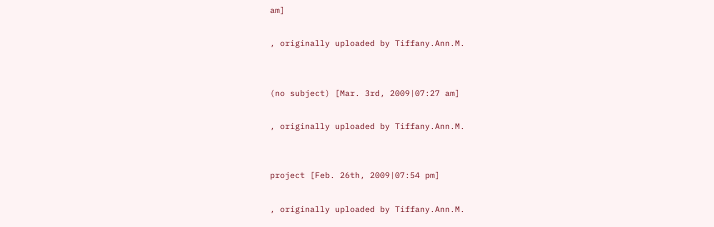am]

, originally uploaded by Tiffany.Ann.M.


(no subject) [Mar. 3rd, 2009|07:27 am]

, originally uploaded by Tiffany.Ann.M.


project [Feb. 26th, 2009|07:54 pm]

, originally uploaded by Tiffany.Ann.M.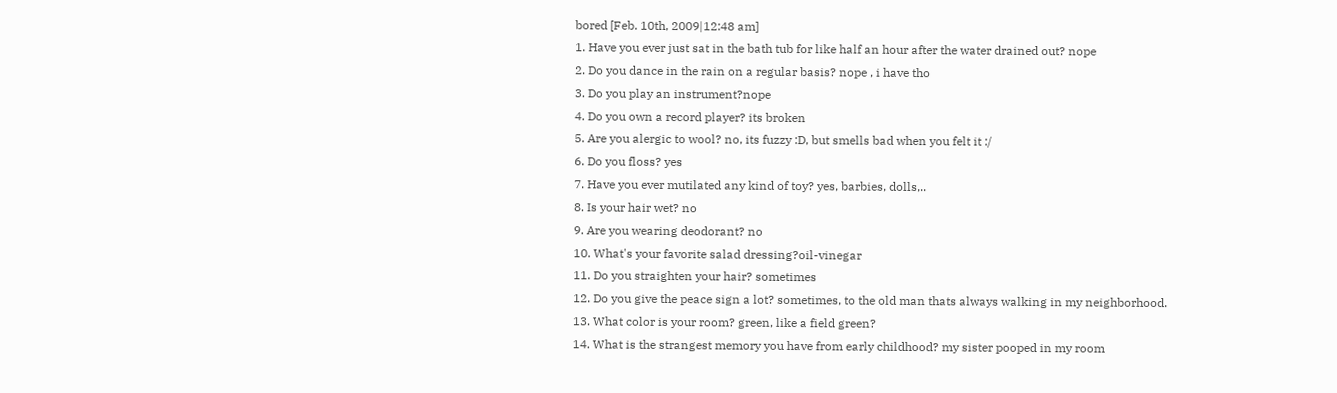bored [Feb. 10th, 2009|12:48 am]
1. Have you ever just sat in the bath tub for like half an hour after the water drained out? nope
2. Do you dance in the rain on a regular basis? nope , i have tho
3. Do you play an instrument?nope
4. Do you own a record player? its broken
5. Are you alergic to wool? no, its fuzzy :D, but smells bad when you felt it :/
6. Do you floss? yes
7. Have you ever mutilated any kind of toy? yes, barbies, dolls,..
8. Is your hair wet? no
9. Are you wearing deodorant? no
10. What's your favorite salad dressing?oil-vinegar
11. Do you straighten your hair? sometimes
12. Do you give the peace sign a lot? sometimes, to the old man thats always walking in my neighborhood.
13. What color is your room? green, like a field green?
14. What is the strangest memory you have from early childhood? my sister pooped in my room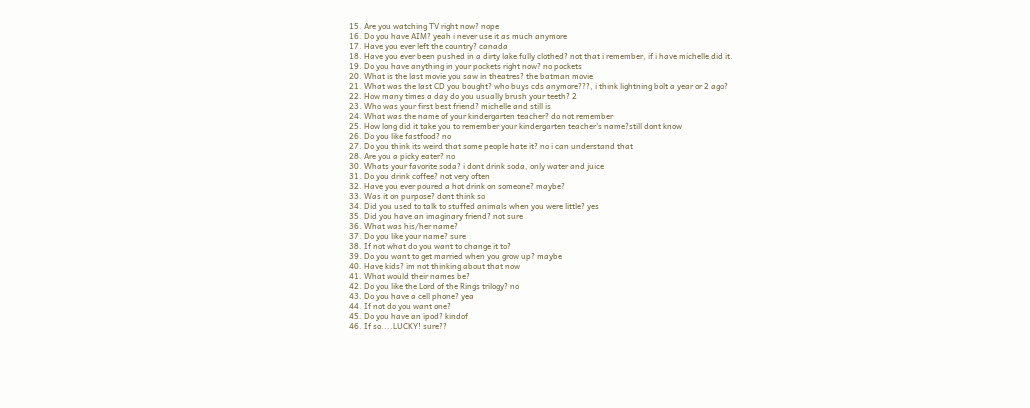15. Are you watching TV right now? nope
16. Do you have AIM? yeah i never use it as much anymore
17. Have you ever left the country? canada
18. Have you ever been pushed in a dirty lake fully clothed? not that i remember, if i have michelle did it.
19. Do you have anything in your pockets right now? no pockets
20. What is the last movie you saw in theatres? the batman movie
21. What was the last CD you bought? who buys cds anymore???, i think lightning bolt a year or 2 ago?
22. How many times a day do you usually brush your teeth? 2
23. Who was your first best friend? michelle and still is
24. What was the name of your kindergarten teacher? do not remember
25. How long did it take you to remember your kindergarten teacher's name?still dont know
26. Do you like fastfood? no
27. Do you think its weird that some people hate it? no i can understand that
28. Are you a picky eater? no
30. Whats your favorite soda? i dont drink soda, only water and juice
31. Do you drink coffee? not very often
32. Have you ever poured a hot drink on someone? maybe?
33. Was it on purpose? dont think so
34. Did you used to talk to stuffed animals when you were little? yes
35. Did you have an imaginary friend? not sure
36. What was his/her name?
37. Do you like your name? sure
38. If not what do you want to change it to?
39. Do you want to get married when you grow up? maybe
40. Have kids? im not thinking about that now
41. What would their names be?
42. Do you like the Lord of the Rings trilogy? no
43. Do you have a cell phone? yea
44. If not do you want one?
45. Do you have an ipod? kindof
46. If so....LUCKY! sure??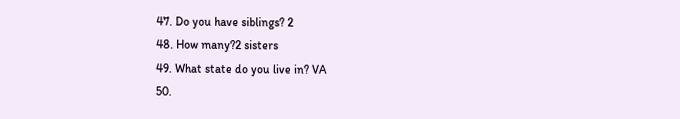47. Do you have siblings? 2
48. How many?2 sisters
49. What state do you live in? VA
50.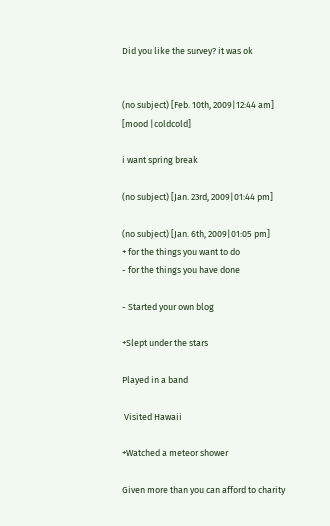Did you like the survey? it was ok


(no subject) [Feb. 10th, 2009|12:44 am]
[mood |coldcold]

i want spring break

(no subject) [Jan. 23rd, 2009|01:44 pm]

(no subject) [Jan. 6th, 2009|01:05 pm]
+ for the things you want to do
- for the things you have done

- Started your own blog

+Slept under the stars

Played in a band

 Visited Hawaii

+Watched a meteor shower

Given more than you can afford to charity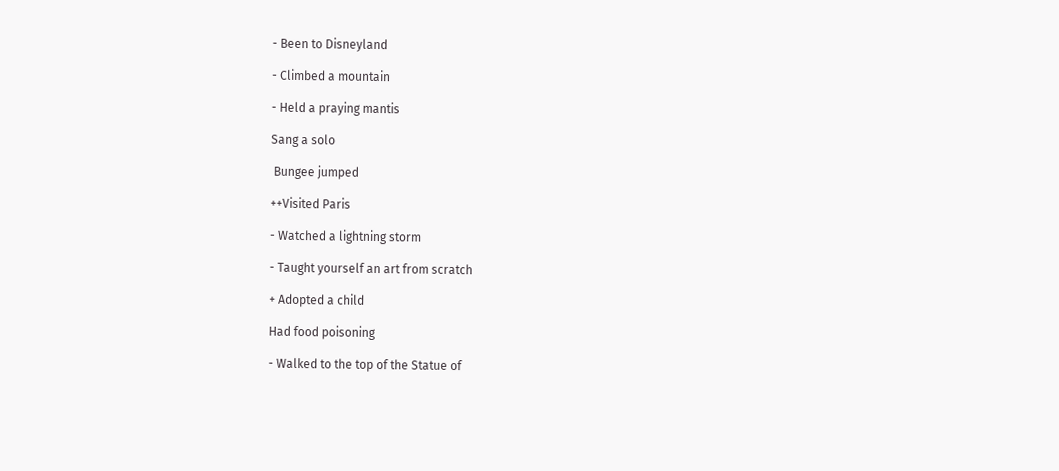- Been to Disneyland

- Climbed a mountain

- Held a praying mantis

Sang a solo

 Bungee jumped

++Visited Paris

- Watched a lightning storm

- Taught yourself an art from scratch

+ Adopted a child

Had food poisoning

- Walked to the top of the Statue of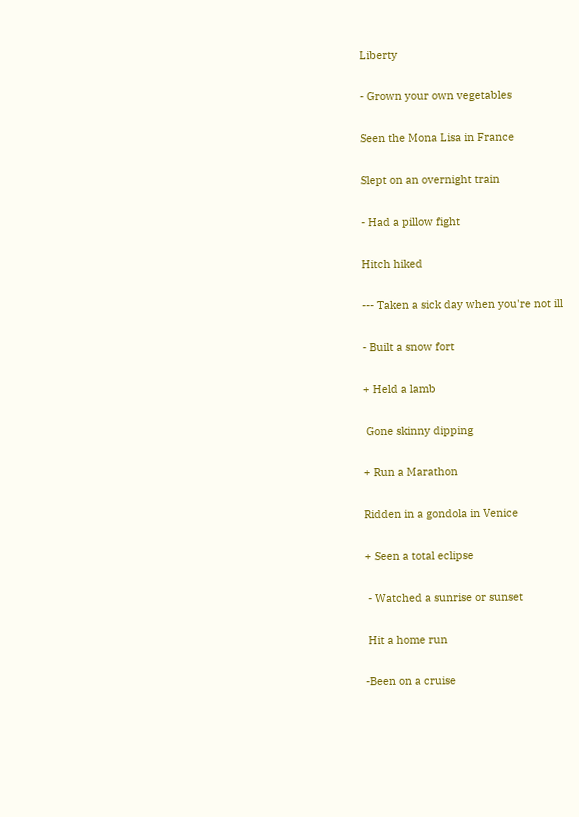Liberty

- Grown your own vegetables

Seen the Mona Lisa in France

Slept on an overnight train

- Had a pillow fight

Hitch hiked

--- Taken a sick day when you're not ill

- Built a snow fort

+ Held a lamb

 Gone skinny dipping

+ Run a Marathon

Ridden in a gondola in Venice

+ Seen a total eclipse

 - Watched a sunrise or sunset

 Hit a home run

-Been on a cruise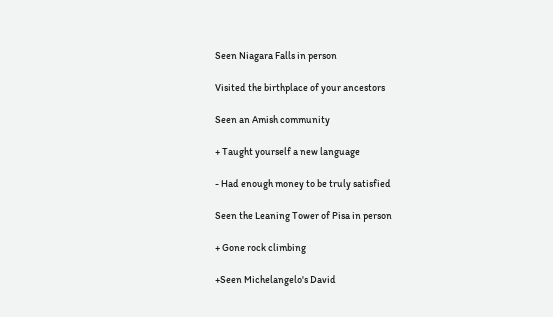Seen Niagara Falls in person

Visited the birthplace of your ancestors

Seen an Amish community

+ Taught yourself a new language

- Had enough money to be truly satisfied

Seen the Leaning Tower of Pisa in person

+ Gone rock climbing

+Seen Michelangelo's David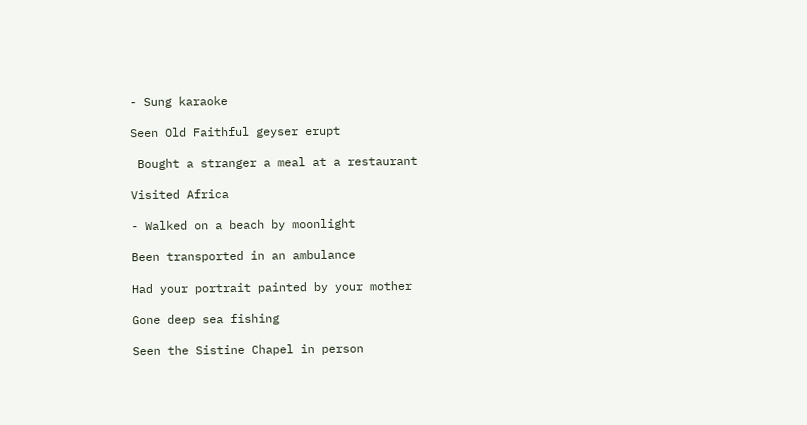- Sung karaoke

Seen Old Faithful geyser erupt

 Bought a stranger a meal at a restaurant

Visited Africa

- Walked on a beach by moonlight

Been transported in an ambulance

Had your portrait painted by your mother

Gone deep sea fishing

Seen the Sistine Chapel in person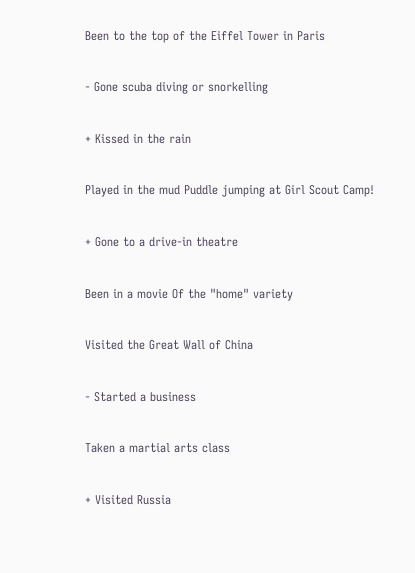Been to the top of the Eiffel Tower in Paris

- Gone scuba diving or snorkelling

+ Kissed in the rain

Played in the mud Puddle jumping at Girl Scout Camp!

+ Gone to a drive-in theatre

Been in a movie Of the "home" variety

Visited the Great Wall of China

- Started a business

Taken a martial arts class

+ Visited Russia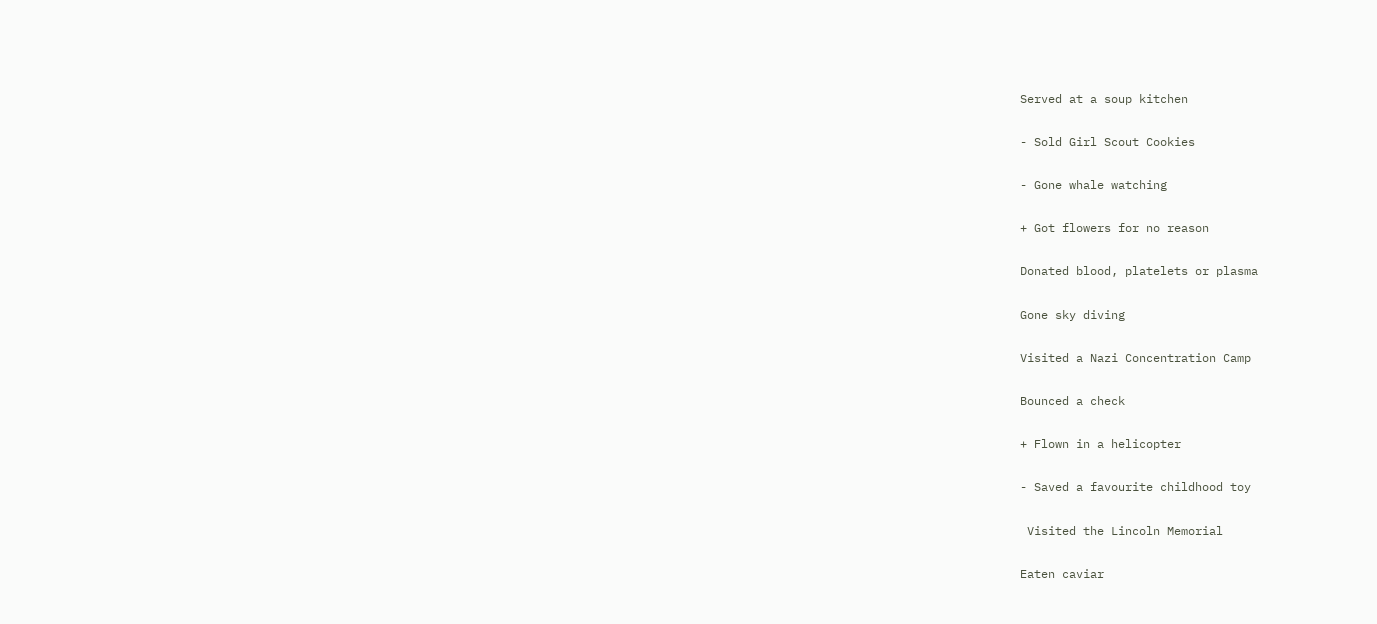Served at a soup kitchen

- Sold Girl Scout Cookies

- Gone whale watching

+ Got flowers for no reason

Donated blood, platelets or plasma

Gone sky diving

Visited a Nazi Concentration Camp

Bounced a check

+ Flown in a helicopter

- Saved a favourite childhood toy

 Visited the Lincoln Memorial

Eaten caviar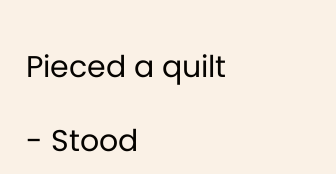Pieced a quilt

- Stood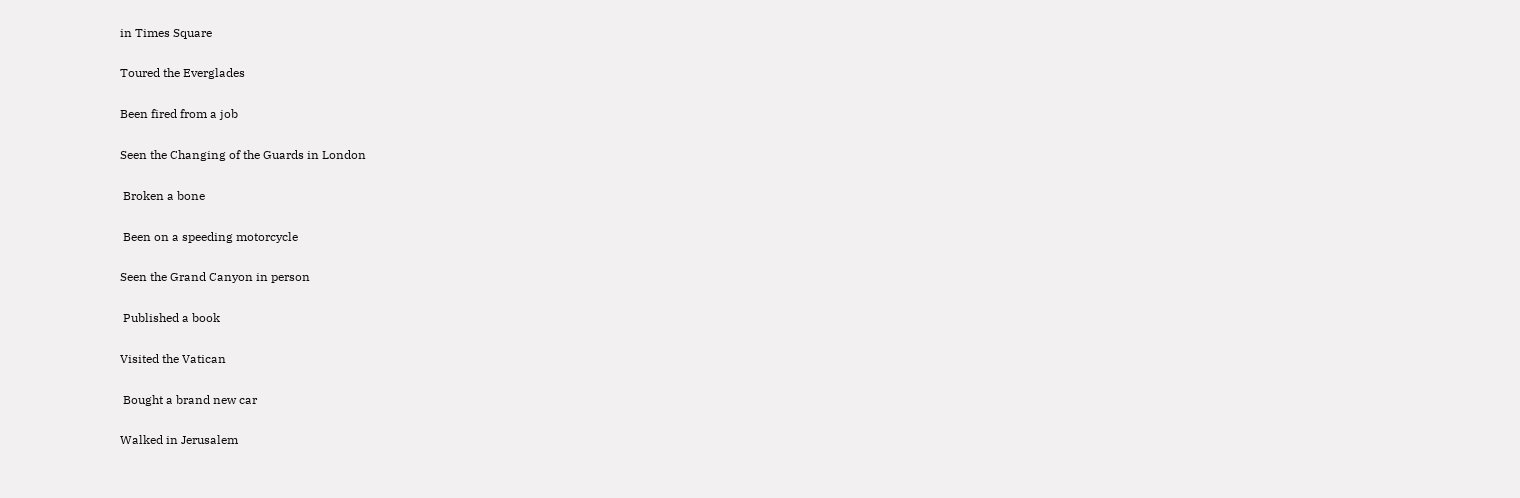in Times Square

Toured the Everglades

Been fired from a job

Seen the Changing of the Guards in London

 Broken a bone

 Been on a speeding motorcycle

Seen the Grand Canyon in person

 Published a book

Visited the Vatican

 Bought a brand new car

Walked in Jerusalem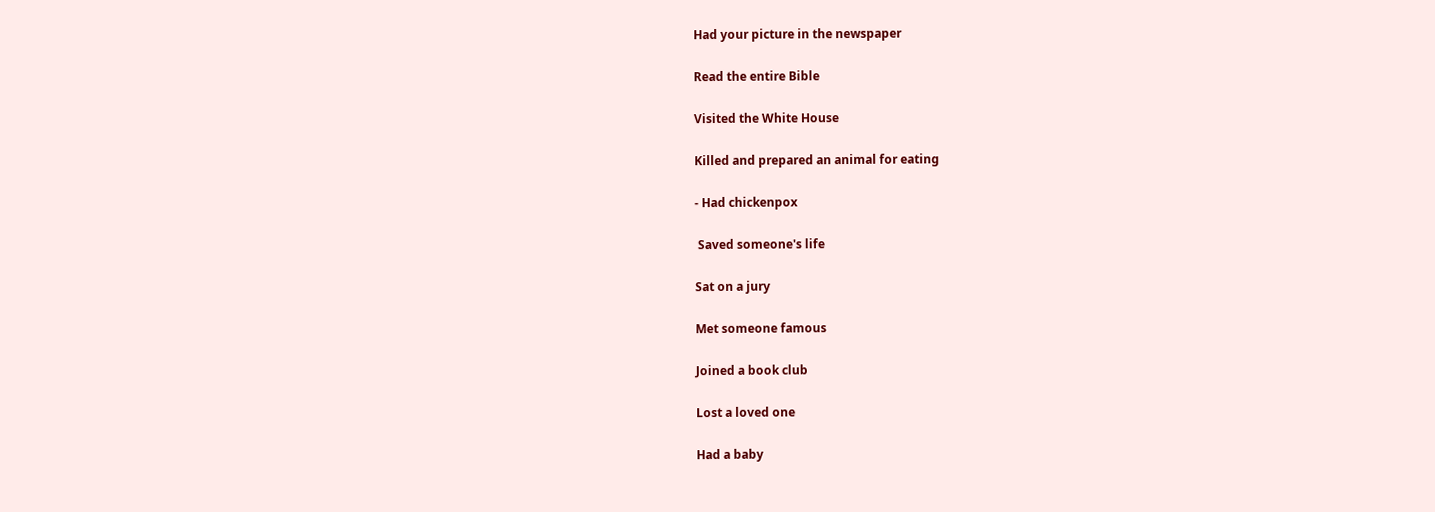Had your picture in the newspaper

Read the entire Bible

Visited the White House

Killed and prepared an animal for eating

- Had chickenpox

 Saved someone's life

Sat on a jury

Met someone famous

Joined a book club

Lost a loved one

Had a baby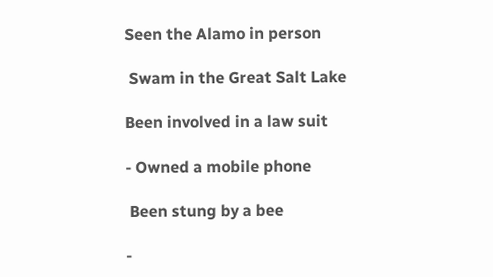Seen the Alamo in person

 Swam in the Great Salt Lake

Been involved in a law suit

- Owned a mobile phone

 Been stung by a bee

-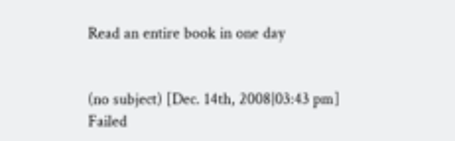Read an entire book in one day


(no subject) [Dec. 14th, 2008|03:43 pm]
Failed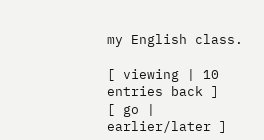my English class.

[ viewing | 10 entries back ]
[ go | earlier/later ]